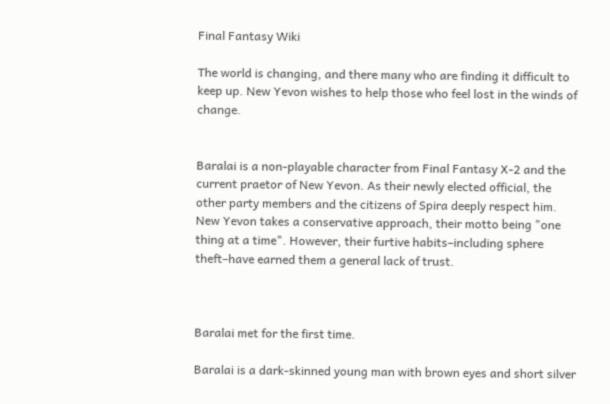Final Fantasy Wiki

The world is changing, and there many who are finding it difficult to keep up. New Yevon wishes to help those who feel lost in the winds of change.


Baralai is a non-playable character from Final Fantasy X-2 and the current praetor of New Yevon. As their newly elected official, the other party members and the citizens of Spira deeply respect him. New Yevon takes a conservative approach, their motto being "one thing at a time". However, their furtive habits–including sphere theft–have earned them a general lack of trust.



Baralai met for the first time.

Baralai is a dark-skinned young man with brown eyes and short silver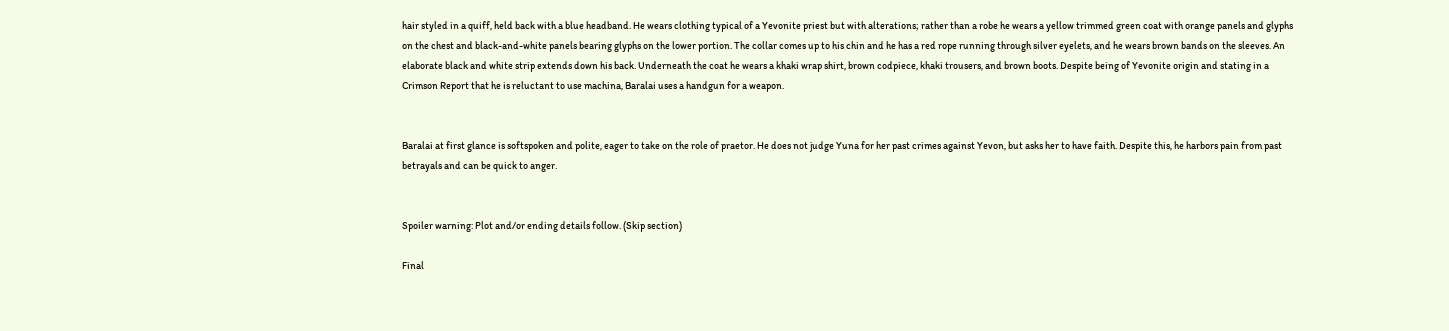hair styled in a quiff, held back with a blue headband. He wears clothing typical of a Yevonite priest but with alterations; rather than a robe he wears a yellow trimmed green coat with orange panels and glyphs on the chest and black-and-white panels bearing glyphs on the lower portion. The collar comes up to his chin and he has a red rope running through silver eyelets, and he wears brown bands on the sleeves. An elaborate black and white strip extends down his back. Underneath the coat he wears a khaki wrap shirt, brown codpiece, khaki trousers, and brown boots. Despite being of Yevonite origin and stating in a Crimson Report that he is reluctant to use machina, Baralai uses a handgun for a weapon.


Baralai at first glance is softspoken and polite, eager to take on the role of praetor. He does not judge Yuna for her past crimes against Yevon, but asks her to have faith. Despite this, he harbors pain from past betrayals and can be quick to anger.


Spoiler warning: Plot and/or ending details follow. (Skip section)

Final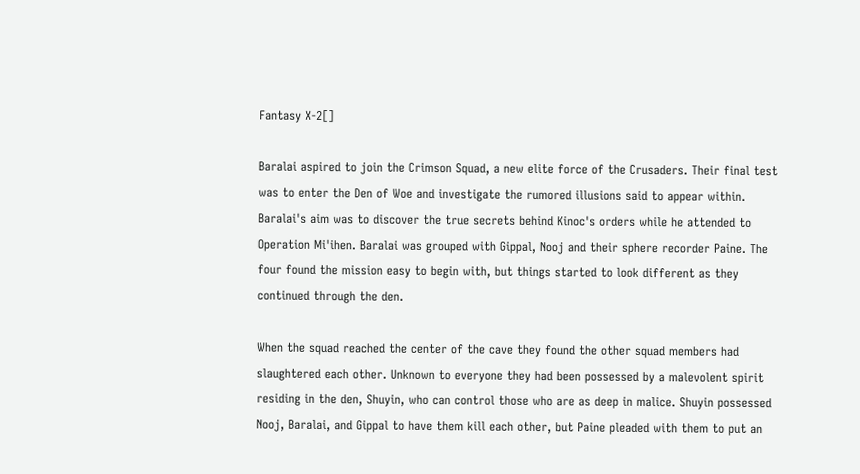Fantasy X-2[]

Baralai aspired to join the Crimson Squad, a new elite force of the Crusaders. Their final test was to enter the Den of Woe and investigate the rumored illusions said to appear within. Baralai's aim was to discover the true secrets behind Kinoc's orders while he attended to Operation Mi'ihen. Baralai was grouped with Gippal, Nooj and their sphere recorder Paine. The four found the mission easy to begin with, but things started to look different as they continued through the den.

When the squad reached the center of the cave they found the other squad members had slaughtered each other. Unknown to everyone they had been possessed by a malevolent spirit residing in the den, Shuyin, who can control those who are as deep in malice. Shuyin possessed Nooj, Baralai, and Gippal to have them kill each other, but Paine pleaded with them to put an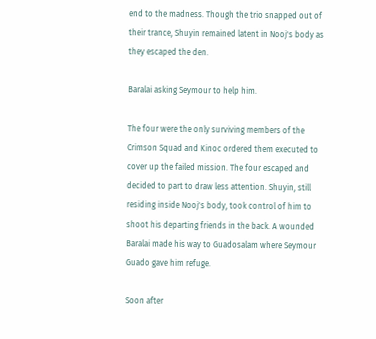end to the madness. Though the trio snapped out of their trance, Shuyin remained latent in Nooj's body as they escaped the den.

Baralai asking Seymour to help him.

The four were the only surviving members of the Crimson Squad and Kinoc ordered them executed to cover up the failed mission. The four escaped and decided to part to draw less attention. Shuyin, still residing inside Nooj's body, took control of him to shoot his departing friends in the back. A wounded Baralai made his way to Guadosalam where Seymour Guado gave him refuge.

Soon after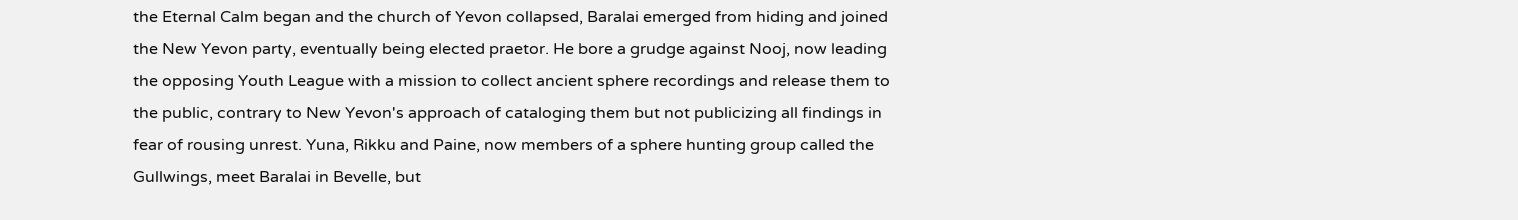the Eternal Calm began and the church of Yevon collapsed, Baralai emerged from hiding and joined the New Yevon party, eventually being elected praetor. He bore a grudge against Nooj, now leading the opposing Youth League with a mission to collect ancient sphere recordings and release them to the public, contrary to New Yevon's approach of cataloging them but not publicizing all findings in fear of rousing unrest. Yuna, Rikku and Paine, now members of a sphere hunting group called the Gullwings, meet Baralai in Bevelle, but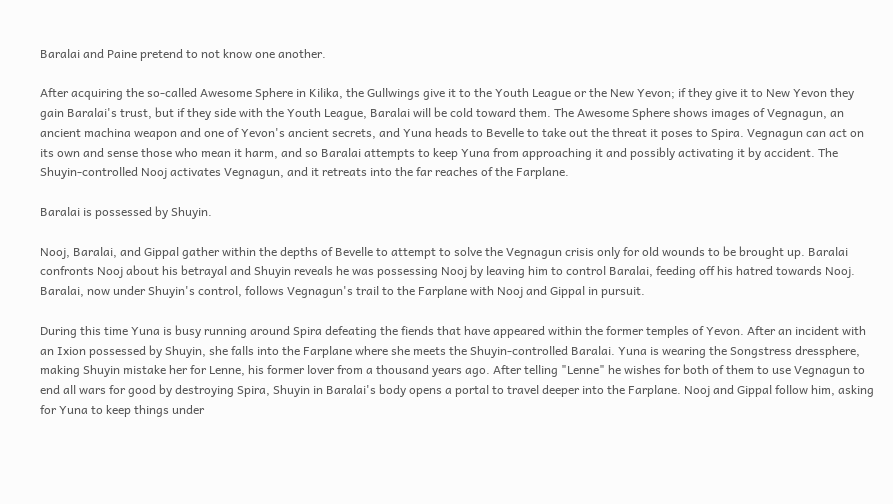Baralai and Paine pretend to not know one another.

After acquiring the so-called Awesome Sphere in Kilika, the Gullwings give it to the Youth League or the New Yevon; if they give it to New Yevon they gain Baralai's trust, but if they side with the Youth League, Baralai will be cold toward them. The Awesome Sphere shows images of Vegnagun, an ancient machina weapon and one of Yevon's ancient secrets, and Yuna heads to Bevelle to take out the threat it poses to Spira. Vegnagun can act on its own and sense those who mean it harm, and so Baralai attempts to keep Yuna from approaching it and possibly activating it by accident. The Shuyin-controlled Nooj activates Vegnagun, and it retreats into the far reaches of the Farplane.

Baralai is possessed by Shuyin.

Nooj, Baralai, and Gippal gather within the depths of Bevelle to attempt to solve the Vegnagun crisis only for old wounds to be brought up. Baralai confronts Nooj about his betrayal and Shuyin reveals he was possessing Nooj by leaving him to control Baralai, feeding off his hatred towards Nooj. Baralai, now under Shuyin's control, follows Vegnagun's trail to the Farplane with Nooj and Gippal in pursuit.

During this time Yuna is busy running around Spira defeating the fiends that have appeared within the former temples of Yevon. After an incident with an Ixion possessed by Shuyin, she falls into the Farplane where she meets the Shuyin-controlled Baralai. Yuna is wearing the Songstress dressphere, making Shuyin mistake her for Lenne, his former lover from a thousand years ago. After telling "Lenne" he wishes for both of them to use Vegnagun to end all wars for good by destroying Spira, Shuyin in Baralai's body opens a portal to travel deeper into the Farplane. Nooj and Gippal follow him, asking for Yuna to keep things under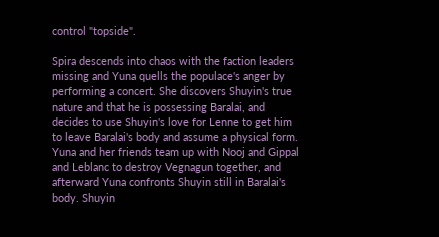control "topside".

Spira descends into chaos with the faction leaders missing and Yuna quells the populace's anger by performing a concert. She discovers Shuyin's true nature and that he is possessing Baralai, and decides to use Shuyin's love for Lenne to get him to leave Baralai's body and assume a physical form. Yuna and her friends team up with Nooj and Gippal and Leblanc to destroy Vegnagun together, and afterward Yuna confronts Shuyin still in Baralai's body. Shuyin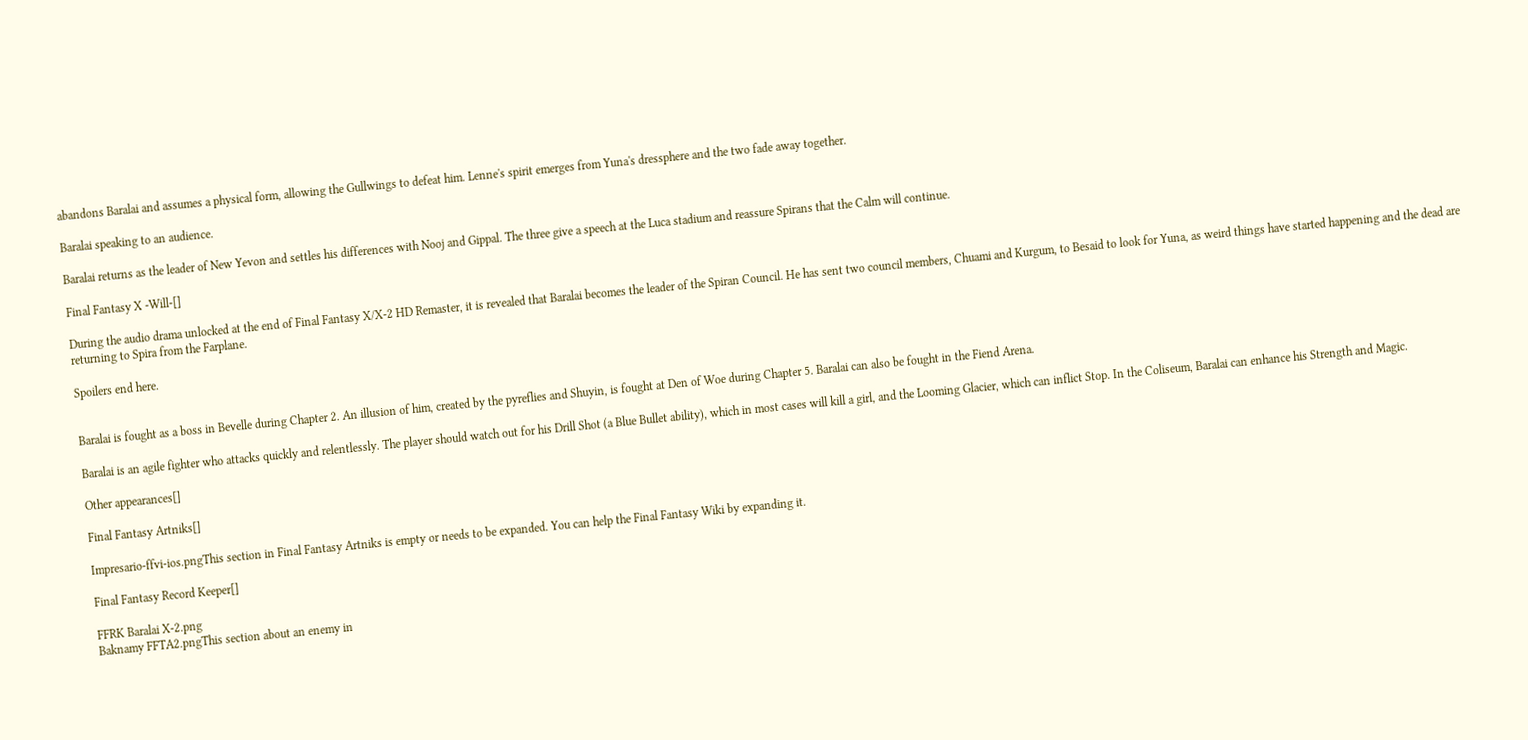abandons Baralai and assumes a physical form, allowing the Gullwings to defeat him. Lenne's spirit emerges from Yuna's dressphere and the two fade away together.

Baralai speaking to an audience.

Baralai returns as the leader of New Yevon and settles his differences with Nooj and Gippal. The three give a speech at the Luca stadium and reassure Spirans that the Calm will continue.

Final Fantasy X -Will-[]

During the audio drama unlocked at the end of Final Fantasy X/X-2 HD Remaster, it is revealed that Baralai becomes the leader of the Spiran Council. He has sent two council members, Chuami and Kurgum, to Besaid to look for Yuna, as weird things have started happening and the dead are returning to Spira from the Farplane.

Spoilers end here.


Baralai is fought as a boss in Bevelle during Chapter 2. An illusion of him, created by the pyreflies and Shuyin, is fought at Den of Woe during Chapter 5. Baralai can also be fought in the Fiend Arena.

Baralai is an agile fighter who attacks quickly and relentlessly. The player should watch out for his Drill Shot (a Blue Bullet ability), which in most cases will kill a girl, and the Looming Glacier, which can inflict Stop. In the Coliseum, Baralai can enhance his Strength and Magic.

Other appearances[]

Final Fantasy Artniks[]

Impresario-ffvi-ios.pngThis section in Final Fantasy Artniks is empty or needs to be expanded. You can help the Final Fantasy Wiki by expanding it.

Final Fantasy Record Keeper[]

FFRK Baralai X-2.png
Baknamy FFTA2.pngThis section about an enemy in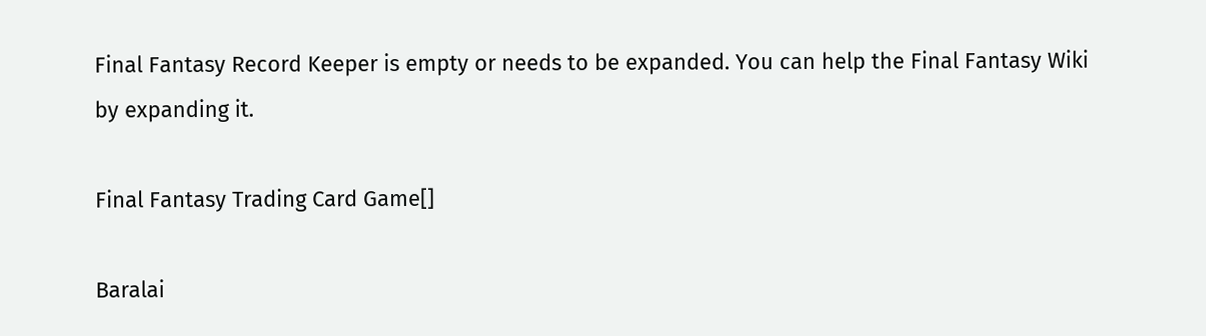Final Fantasy Record Keeper is empty or needs to be expanded. You can help the Final Fantasy Wiki by expanding it.

Final Fantasy Trading Card Game[]

Baralai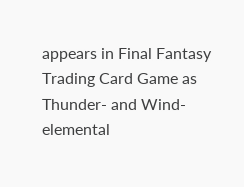appears in Final Fantasy Trading Card Game as Thunder- and Wind-elemental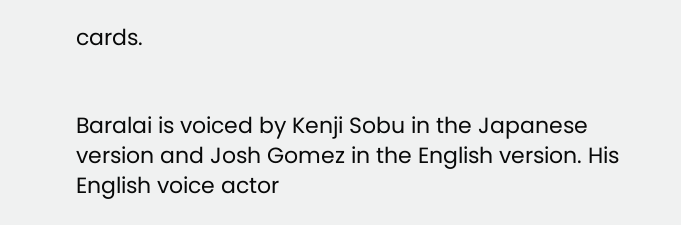cards.


Baralai is voiced by Kenji Sobu in the Japanese version and Josh Gomez in the English version. His English voice actor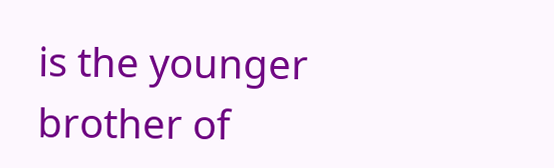is the younger brother of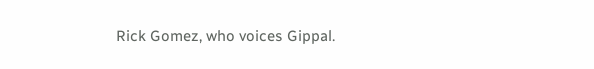Rick Gomez, who voices Gippal.